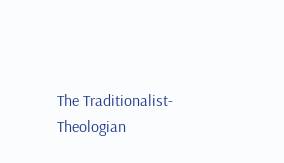The Traditionalist-Theologian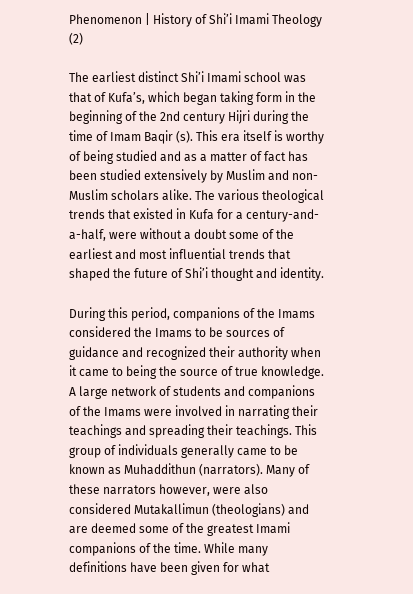Phenomenon | History of Shi’i Imami Theology (2)

The earliest distinct Shi’i Imami school was that of Kufa’s, which began taking form in the beginning of the 2nd century Hijri during the time of Imam Baqir (s). This era itself is worthy of being studied and as a matter of fact has been studied extensively by Muslim and non-Muslim scholars alike. The various theological trends that existed in Kufa for a century-and-a-half, were without a doubt some of the earliest and most influential trends that shaped the future of Shi’i thought and identity.

During this period, companions of the Imams considered the Imams to be sources of guidance and recognized their authority when it came to being the source of true knowledge. A large network of students and companions of the Imams were involved in narrating their teachings and spreading their teachings. This group of individuals generally came to be known as Muhaddithun (narrators). Many of these narrators however, were also considered Mutakallimun (theologians) and are deemed some of the greatest Imami companions of the time. While many definitions have been given for what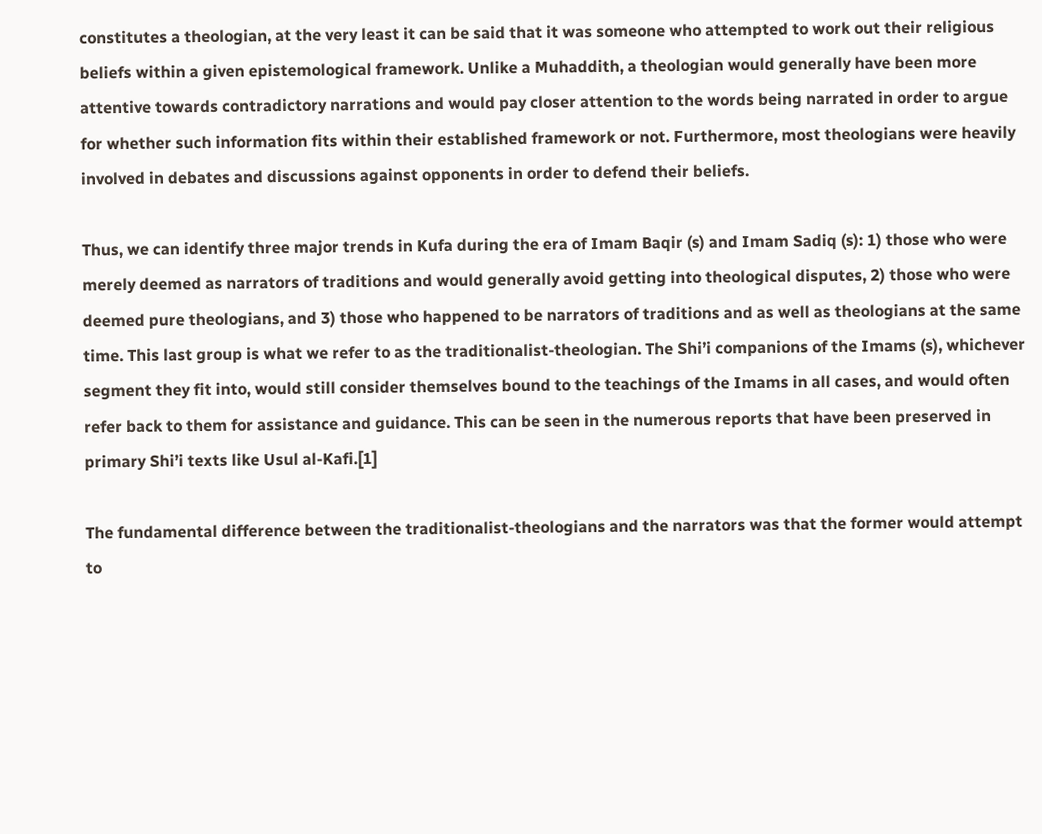constitutes a theologian, at the very least it can be said that it was someone who attempted to work out their religious beliefs within a given epistemological framework. Unlike a Muhaddith, a theologian would generally have been more attentive towards contradictory narrations and would pay closer attention to the words being narrated in order to argue for whether such information fits within their established framework or not. Furthermore, most theologians were heavily involved in debates and discussions against opponents in order to defend their beliefs.

Thus, we can identify three major trends in Kufa during the era of Imam Baqir (s) and Imam Sadiq (s): 1) those who were merely deemed as narrators of traditions and would generally avoid getting into theological disputes, 2) those who were deemed pure theologians, and 3) those who happened to be narrators of traditions and as well as theologians at the same time. This last group is what we refer to as the traditionalist-theologian. The Shi’i companions of the Imams (s), whichever segment they fit into, would still consider themselves bound to the teachings of the Imams in all cases, and would often refer back to them for assistance and guidance. This can be seen in the numerous reports that have been preserved in primary Shi’i texts like Usul al-Kafi.[1]

The fundamental difference between the traditionalist-theologians and the narrators was that the former would attempt to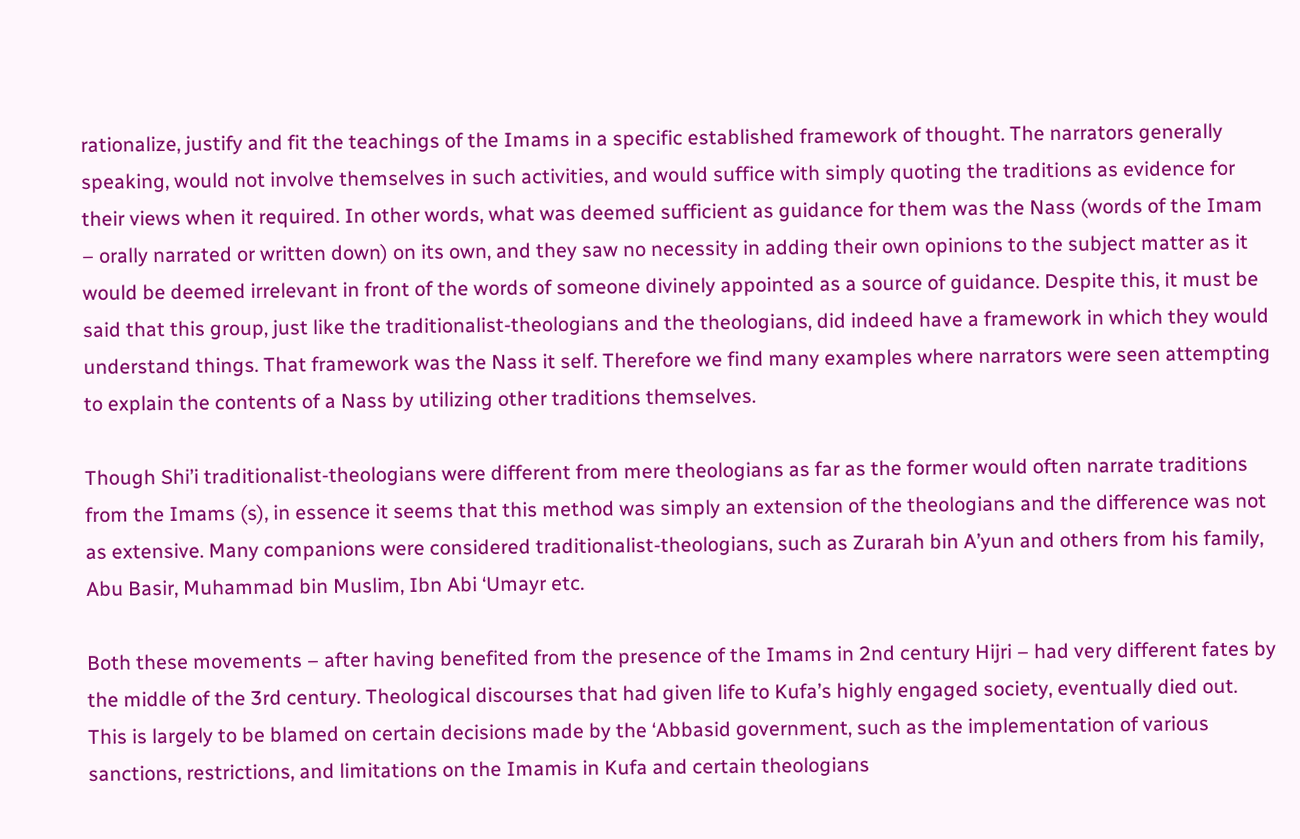rationalize, justify and fit the teachings of the Imams in a specific established framework of thought. The narrators generally speaking, would not involve themselves in such activities, and would suffice with simply quoting the traditions as evidence for their views when it required. In other words, what was deemed sufficient as guidance for them was the Nass (words of the Imam – orally narrated or written down) on its own, and they saw no necessity in adding their own opinions to the subject matter as it would be deemed irrelevant in front of the words of someone divinely appointed as a source of guidance. Despite this, it must be said that this group, just like the traditionalist-theologians and the theologians, did indeed have a framework in which they would understand things. That framework was the Nass it self. Therefore we find many examples where narrators were seen attempting to explain the contents of a Nass by utilizing other traditions themselves.

Though Shi’i traditionalist-theologians were different from mere theologians as far as the former would often narrate traditions from the Imams (s), in essence it seems that this method was simply an extension of the theologians and the difference was not as extensive. Many companions were considered traditionalist-theologians, such as Zurarah bin A’yun and others from his family, Abu Basir, Muhammad bin Muslim, Ibn Abi ‘Umayr etc.

Both these movements – after having benefited from the presence of the Imams in 2nd century Hijri – had very different fates by the middle of the 3rd century. Theological discourses that had given life to Kufa’s highly engaged society, eventually died out. This is largely to be blamed on certain decisions made by the ‘Abbasid government, such as the implementation of various sanctions, restrictions, and limitations on the Imamis in Kufa and certain theologians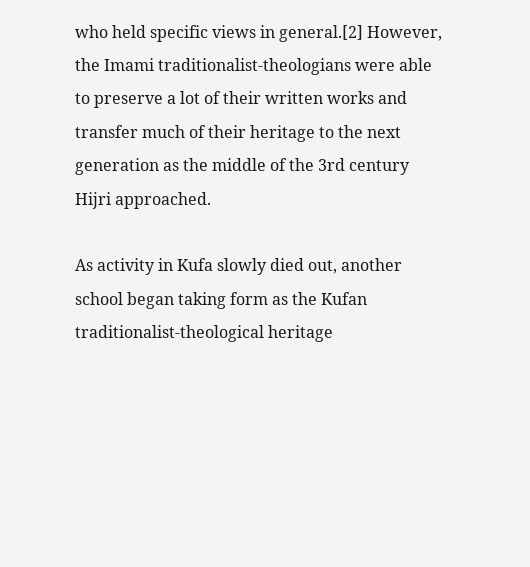who held specific views in general.[2] However, the Imami traditionalist-theologians were able to preserve a lot of their written works and transfer much of their heritage to the next generation as the middle of the 3rd century Hijri approached.

As activity in Kufa slowly died out, another school began taking form as the Kufan traditionalist-theological heritage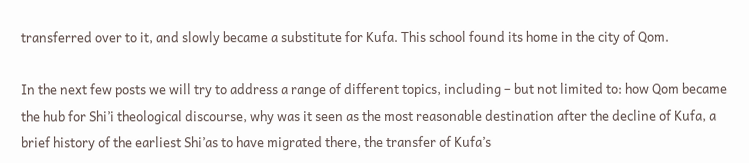transferred over to it, and slowly became a substitute for Kufa. This school found its home in the city of Qom.

In the next few posts we will try to address a range of different topics, including – but not limited to: how Qom became the hub for Shi’i theological discourse, why was it seen as the most reasonable destination after the decline of Kufa, a brief history of the earliest Shi’as to have migrated there, the transfer of Kufa’s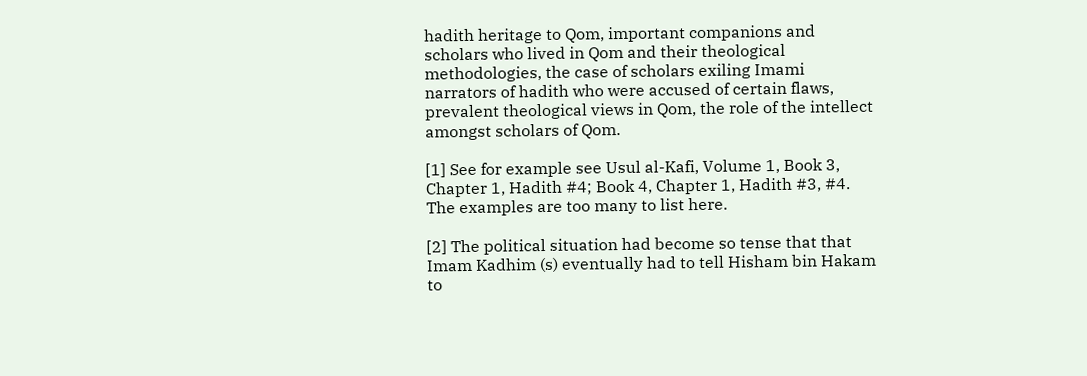hadith heritage to Qom, important companions and scholars who lived in Qom and their theological methodologies, the case of scholars exiling Imami narrators of hadith who were accused of certain flaws, prevalent theological views in Qom, the role of the intellect amongst scholars of Qom.

[1] See for example see Usul al-Kafi, Volume 1, Book 3, Chapter 1, Hadith #4; Book 4, Chapter 1, Hadith #3, #4. The examples are too many to list here.

[2] The political situation had become so tense that that Imam Kadhim (s) eventually had to tell Hisham bin Hakam to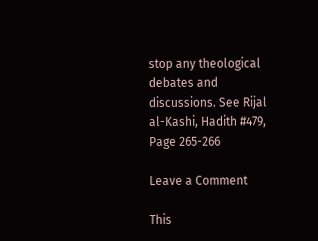stop any theological debates and discussions. See Rijal al-Kashi, Hadith #479, Page 265-266

Leave a Comment

This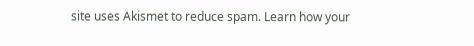site uses Akismet to reduce spam. Learn how your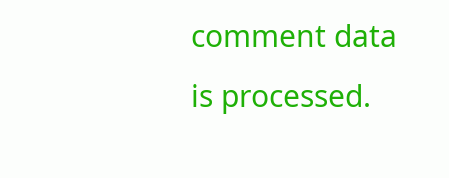comment data is processed.